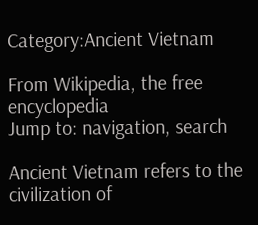Category:Ancient Vietnam

From Wikipedia, the free encyclopedia
Jump to: navigation, search

Ancient Vietnam refers to the civilization of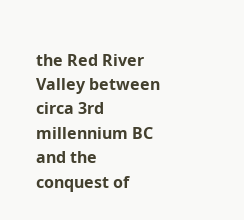the Red River Valley between circa 3rd millennium BC and the conquest of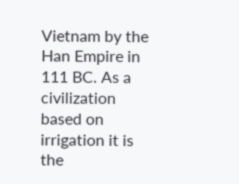Vietnam by the Han Empire in 111 BC. As a civilization based on irrigation it is the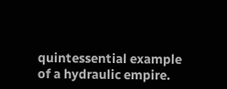quintessential example of a hydraulic empire.